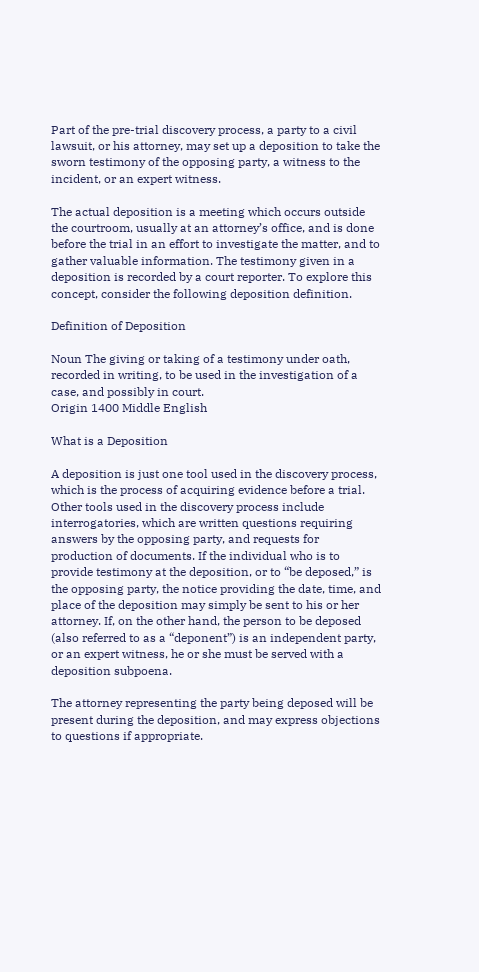Part of the pre-trial discovery process, a party to a civil lawsuit, or his attorney, may set up a deposition to take the sworn testimony of the opposing party, a witness to the incident, or an expert witness.

The actual deposition is a meeting which occurs outside the courtroom, usually at an attorney’s office, and is done before the trial in an effort to investigate the matter, and to gather valuable information. The testimony given in a deposition is recorded by a court reporter. To explore this concept, consider the following deposition definition.

Definition of Deposition

Noun The giving or taking of a testimony under oath, recorded in writing, to be used in the investigation of a case, and possibly in court.
Origin 1400 Middle English

What is a Deposition

A deposition is just one tool used in the discovery process, which is the process of acquiring evidence before a trial. Other tools used in the discovery process include interrogatories, which are written questions requiring answers by the opposing party, and requests for production of documents. If the individual who is to provide testimony at the deposition, or to “be deposed,” is the opposing party, the notice providing the date, time, and place of the deposition may simply be sent to his or her attorney. If, on the other hand, the person to be deposed (also referred to as a “deponent”) is an independent party, or an expert witness, he or she must be served with a deposition subpoena.

The attorney representing the party being deposed will be present during the deposition, and may express objections to questions if appropriate.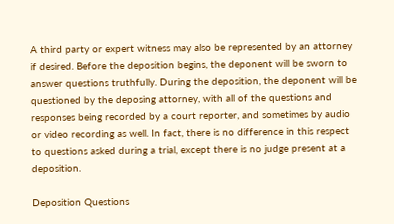A third party or expert witness may also be represented by an attorney if desired. Before the deposition begins, the deponent will be sworn to answer questions truthfully. During the deposition, the deponent will be questioned by the deposing attorney, with all of the questions and responses being recorded by a court reporter, and sometimes by audio or video recording as well. In fact, there is no difference in this respect to questions asked during a trial, except there is no judge present at a deposition.

Deposition Questions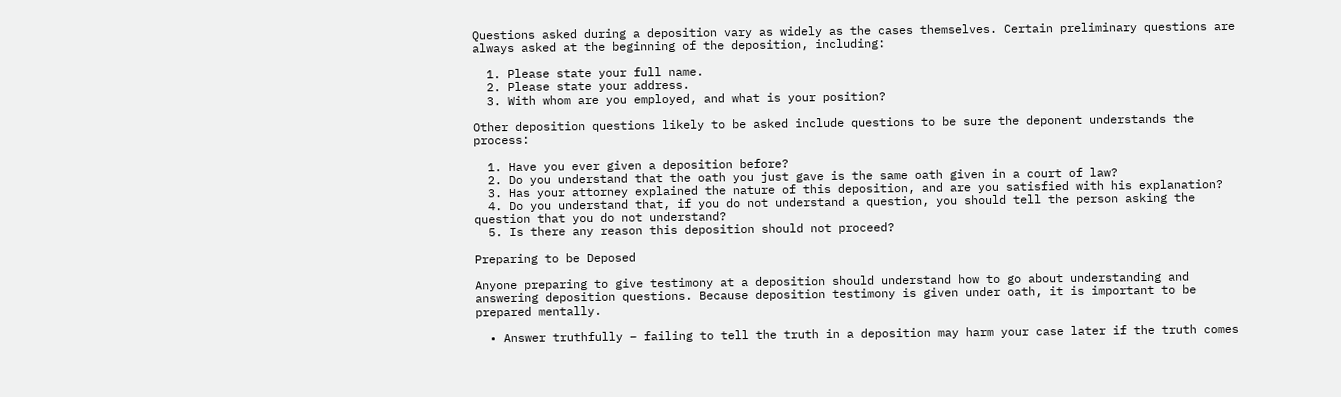Questions asked during a deposition vary as widely as the cases themselves. Certain preliminary questions are always asked at the beginning of the deposition, including:

  1. Please state your full name.
  2. Please state your address.
  3. With whom are you employed, and what is your position?

Other deposition questions likely to be asked include questions to be sure the deponent understands the process:

  1. Have you ever given a deposition before?
  2. Do you understand that the oath you just gave is the same oath given in a court of law?
  3. Has your attorney explained the nature of this deposition, and are you satisfied with his explanation?
  4. Do you understand that, if you do not understand a question, you should tell the person asking the question that you do not understand?
  5. Is there any reason this deposition should not proceed?

Preparing to be Deposed

Anyone preparing to give testimony at a deposition should understand how to go about understanding and answering deposition questions. Because deposition testimony is given under oath, it is important to be prepared mentally.

  • Answer truthfully – failing to tell the truth in a deposition may harm your case later if the truth comes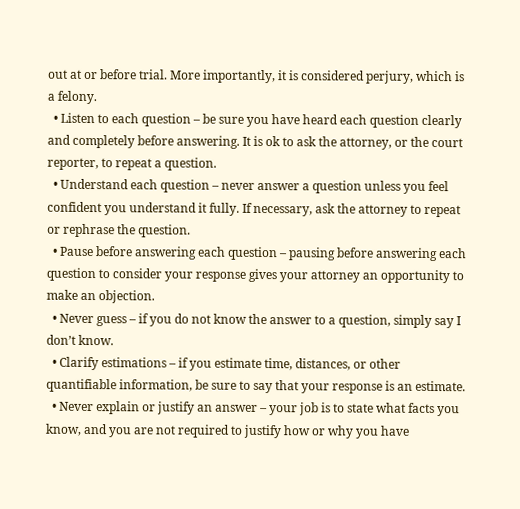out at or before trial. More importantly, it is considered perjury, which is a felony.
  • Listen to each question – be sure you have heard each question clearly and completely before answering. It is ok to ask the attorney, or the court reporter, to repeat a question.
  • Understand each question – never answer a question unless you feel confident you understand it fully. If necessary, ask the attorney to repeat or rephrase the question.
  • Pause before answering each question – pausing before answering each question to consider your response gives your attorney an opportunity to make an objection.
  • Never guess – if you do not know the answer to a question, simply say I don’t know.
  • Clarify estimations – if you estimate time, distances, or other quantifiable information, be sure to say that your response is an estimate.
  • Never explain or justify an answer – your job is to state what facts you know, and you are not required to justify how or why you have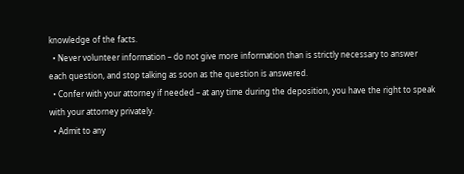knowledge of the facts.
  • Never volunteer information – do not give more information than is strictly necessary to answer each question, and stop talking as soon as the question is answered.
  • Confer with your attorney if needed – at any time during the deposition, you have the right to speak with your attorney privately.
  • Admit to any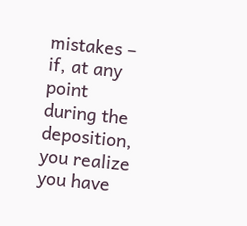mistakes – if, at any point during the deposition, you realize you have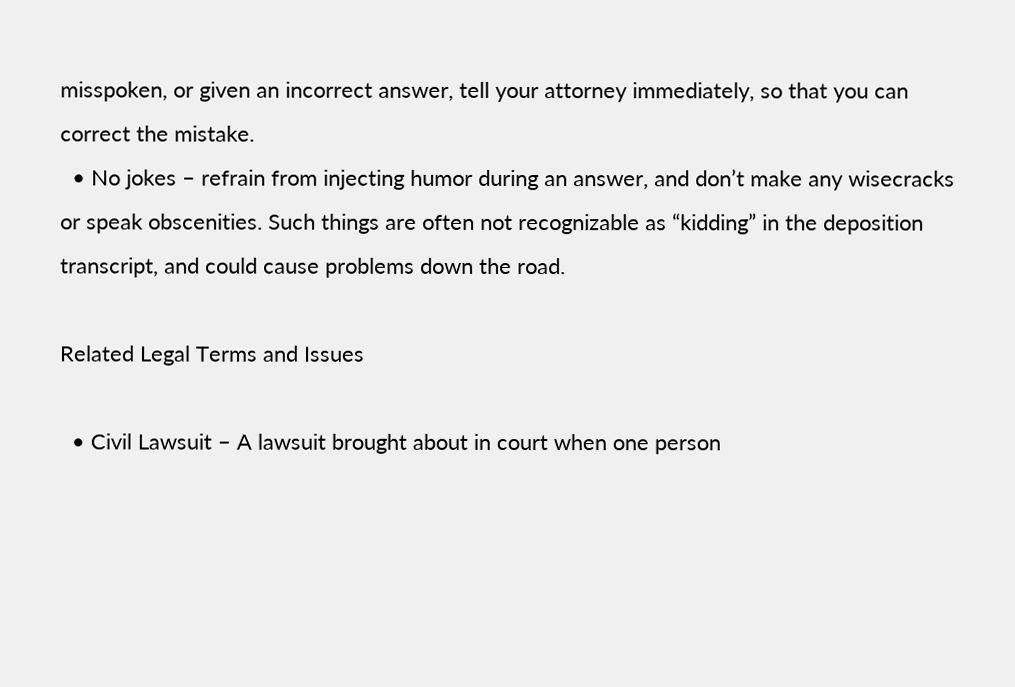misspoken, or given an incorrect answer, tell your attorney immediately, so that you can correct the mistake.
  • No jokes – refrain from injecting humor during an answer, and don’t make any wisecracks or speak obscenities. Such things are often not recognizable as “kidding” in the deposition transcript, and could cause problems down the road.

Related Legal Terms and Issues

  • Civil Lawsuit – A lawsuit brought about in court when one person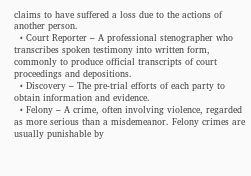claims to have suffered a loss due to the actions of another person.
  • Court Reporter – A professional stenographer who transcribes spoken testimony into written form, commonly to produce official transcripts of court proceedings and depositions.
  • Discovery – The pre-trial efforts of each party to obtain information and evidence.
  • Felony – A crime, often involving violence, regarded as more serious than a misdemeanor. Felony crimes are usually punishable by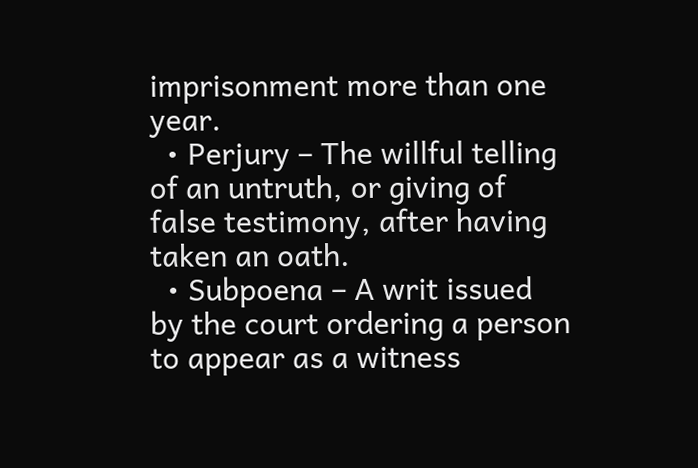imprisonment more than one year.
  • Perjury – The willful telling of an untruth, or giving of false testimony, after having taken an oath.
  • Subpoena – A writ issued by the court ordering a person to appear as a witness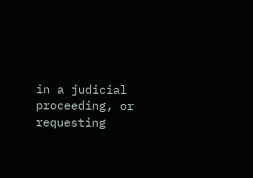in a judicial proceeding, or requesting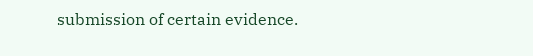submission of certain evidence.